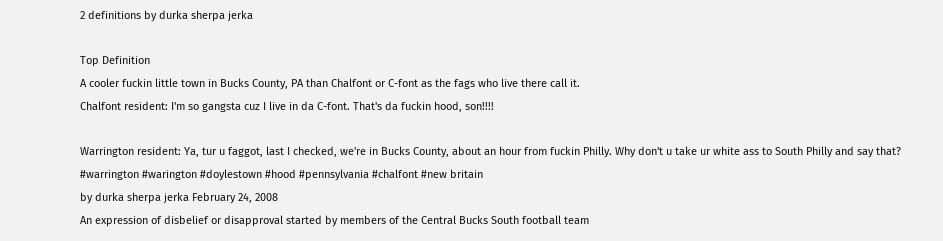2 definitions by durka sherpa jerka

Top Definition
A cooler fuckin little town in Bucks County, PA than Chalfont or C-font as the fags who live there call it.
Chalfont resident: I'm so gangsta cuz I live in da C-font. That's da fuckin hood, son!!!!

Warrington resident: Ya, tur u faggot, last I checked, we're in Bucks County, about an hour from fuckin Philly. Why don't u take ur white ass to South Philly and say that?
#warrington #warington #doylestown #hood #pennsylvania #chalfont #new britain
by durka sherpa jerka February 24, 2008
An expression of disbelief or disapproval started by members of the Central Bucks South football team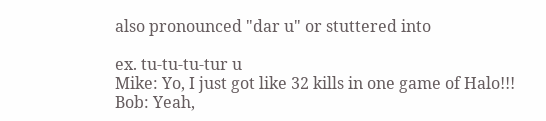also pronounced "dar u" or stuttered into

ex. tu-tu-tu-tur u
Mike: Yo, I just got like 32 kills in one game of Halo!!!
Bob: Yeah,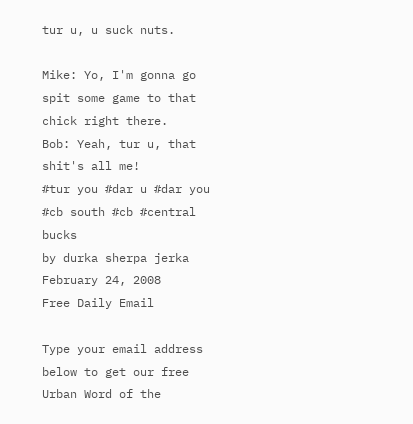tur u, u suck nuts.

Mike: Yo, I'm gonna go spit some game to that chick right there.
Bob: Yeah, tur u, that shit's all me!
#tur you #dar u #dar you #cb south #cb #central bucks
by durka sherpa jerka February 24, 2008
Free Daily Email

Type your email address below to get our free Urban Word of the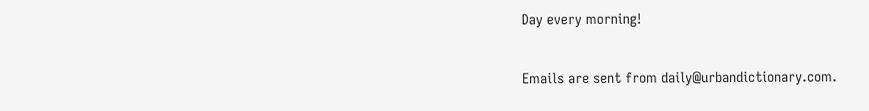Day every morning!

Emails are sent from daily@urbandictionary.com.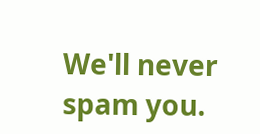We'll never spam you.